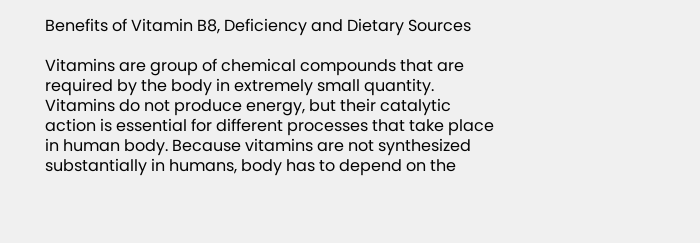Benefits of Vitamin B8, Deficiency and Dietary Sources

Vitamins are group of chemical compounds that are required by the body in extremely small quantity. Vitamins do not produce energy, but their catalytic action is essential for different processes that take place in human body. Because vitamins are not synthesized substantially in humans, body has to depend on the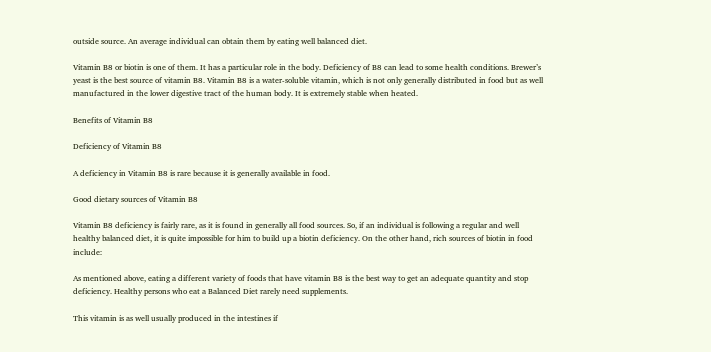outside source. An average individual can obtain them by eating well balanced diet.

Vitamin B8 or biotin is one of them. It has a particular role in the body. Deficiency of B8 can lead to some health conditions. Brewer’s yeast is the best source of vitamin B8. Vitamin B8 is a water-soluble vitamin, which is not only generally distributed in food but as well manufactured in the lower digestive tract of the human body. It is extremely stable when heated.

Benefits of Vitamin B8

Deficiency of Vitamin B8

A deficiency in Vitamin B8 is rare because it is generally available in food.

Good dietary sources of Vitamin B8

Vitamin B8 deficiency is fairly rare, as it is found in generally all food sources. So, if an individual is following a regular and well healthy balanced diet, it is quite impossible for him to build up a biotin deficiency. On the other hand, rich sources of biotin in food include:

As mentioned above, eating a different variety of foods that have vitamin B8 is the best way to get an adequate quantity and stop deficiency. Healthy persons who eat a Balanced Diet rarely need supplements.

This vitamin is as well usually produced in the intestines if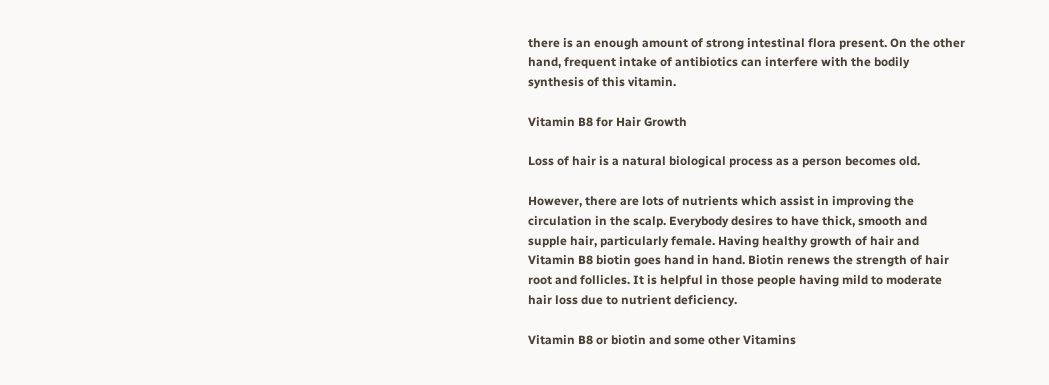there is an enough amount of strong intestinal flora present. On the other hand, frequent intake of antibiotics can interfere with the bodily synthesis of this vitamin.

Vitamin B8 for Hair Growth

Loss of hair is a natural biological process as a person becomes old.

However, there are lots of nutrients which assist in improving the circulation in the scalp. Everybody desires to have thick, smooth and supple hair, particularly female. Having healthy growth of hair and Vitamin B8 biotin goes hand in hand. Biotin renews the strength of hair root and follicles. It is helpful in those people having mild to moderate hair loss due to nutrient deficiency.

Vitamin B8 or biotin and some other Vitamins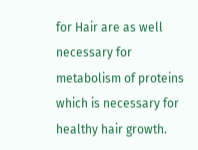for Hair are as well necessary for metabolism of proteins which is necessary for healthy hair growth.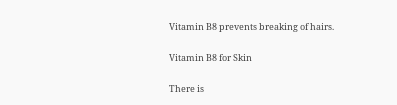Vitamin B8 prevents breaking of hairs.

Vitamin B8 for Skin

There is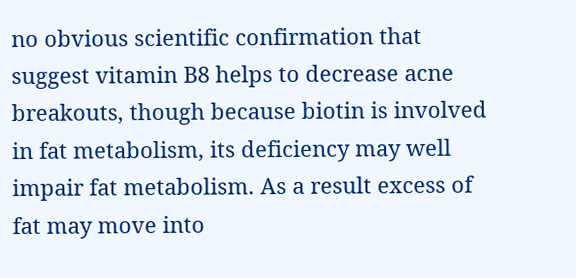no obvious scientific confirmation that suggest vitamin B8 helps to decrease acne breakouts, though because biotin is involved in fat metabolism, its deficiency may well impair fat metabolism. As a result excess of fat may move into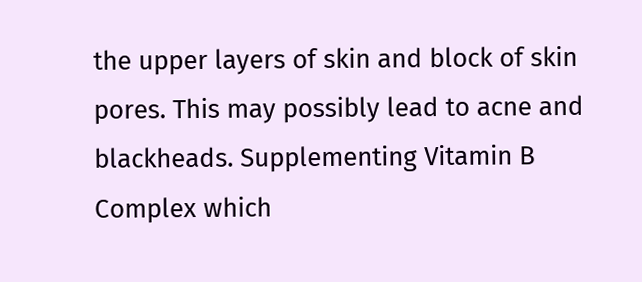the upper layers of skin and block of skin pores. This may possibly lead to acne and blackheads. Supplementing Vitamin B Complex which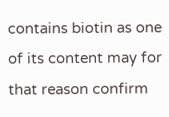contains biotin as one of its content may for that reason confirm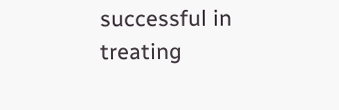successful in treating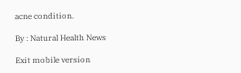acne condition.

By : Natural Health News

Exit mobile version